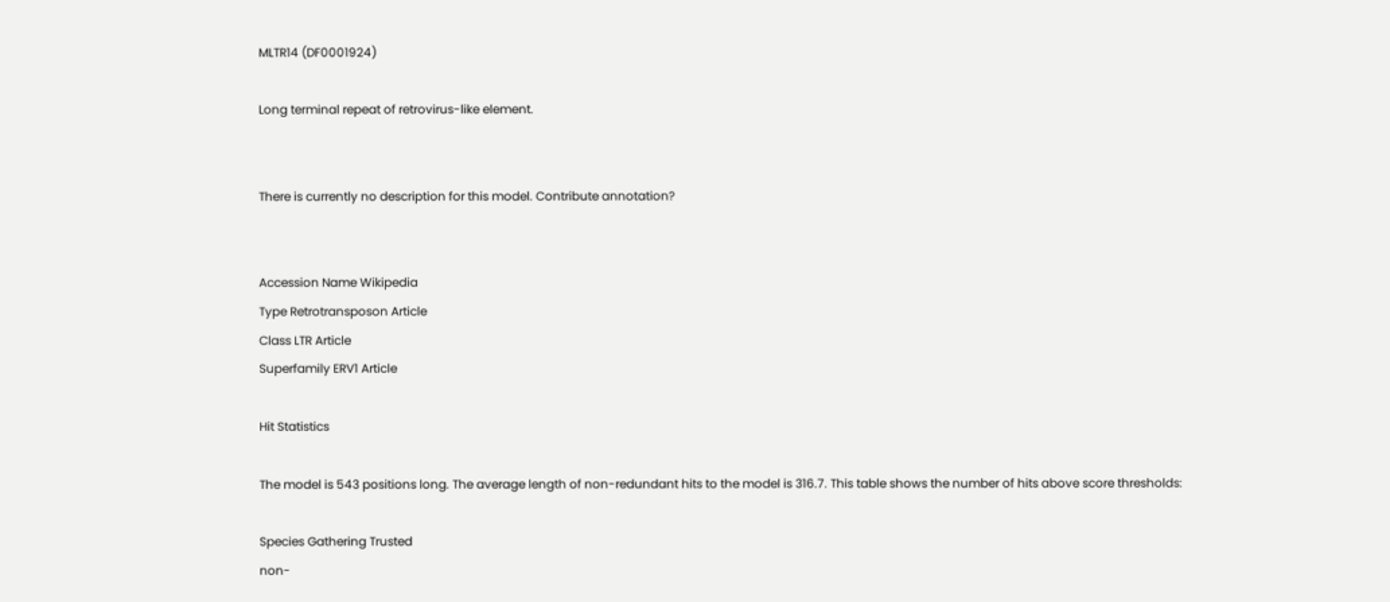MLTR14 (DF0001924)

Long terminal repeat of retrovirus-like element.


There is currently no description for this model. Contribute annotation?


Accession Name Wikipedia
Type Retrotransposon Article
Class LTR Article
Superfamily ERV1 Article

Hit Statistics

The model is 543 positions long. The average length of non-redundant hits to the model is 316.7. This table shows the number of hits above score thresholds:

Species Gathering Trusted
non-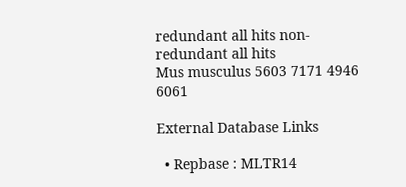redundant all hits non-redundant all hits
Mus musculus 5603 7171 4946 6061

External Database Links

  • Repbase : MLTR14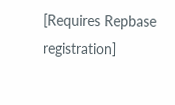[Requires Repbase registration]